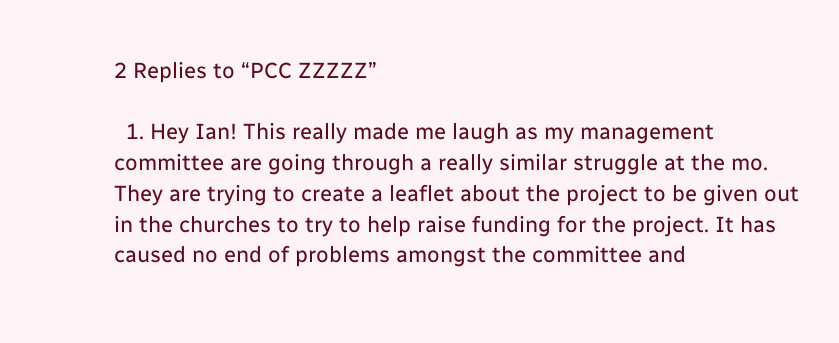2 Replies to “PCC ZZZZZ”

  1. Hey Ian! This really made me laugh as my management committee are going through a really similar struggle at the mo. They are trying to create a leaflet about the project to be given out in the churches to try to help raise funding for the project. It has caused no end of problems amongst the committee and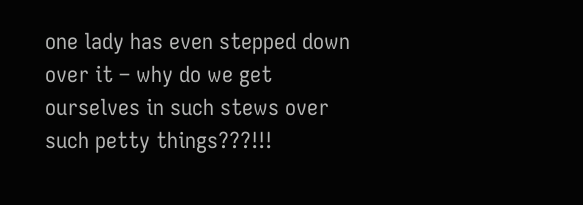one lady has even stepped down over it – why do we get ourselves in such stews over such petty things???!!!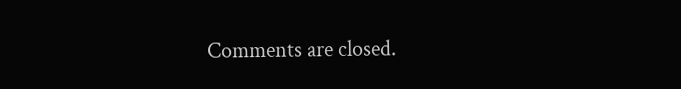Comments are closed.